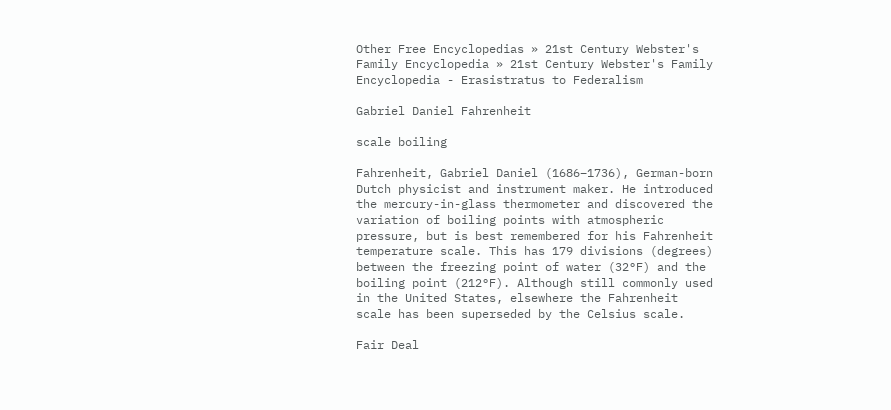Other Free Encyclopedias » 21st Century Webster's Family Encyclopedia » 21st Century Webster's Family Encyclopedia - Erasistratus to Federalism

Gabriel Daniel Fahrenheit

scale boiling

Fahrenheit, Gabriel Daniel (1686–1736), German-born Dutch physicist and instrument maker. He introduced the mercury-in-glass thermometer and discovered the variation of boiling points with atmospheric pressure, but is best remembered for his Fahrenheit temperature scale. This has 179 divisions (degrees) between the freezing point of water (32°F) and the boiling point (212°F). Although still commonly used in the United States, elsewhere the Fahrenheit scale has been superseded by the Celsius scale.

Fair Deal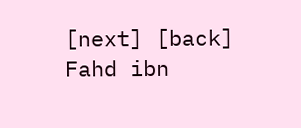[next] [back] Fahd ibn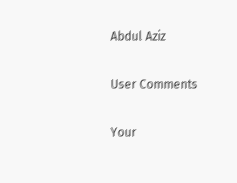Abdul Aziz

User Comments

Your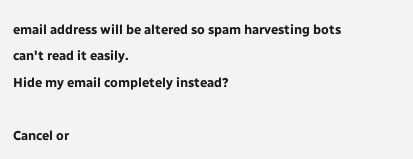email address will be altered so spam harvesting bots can't read it easily.
Hide my email completely instead?

Cancel or